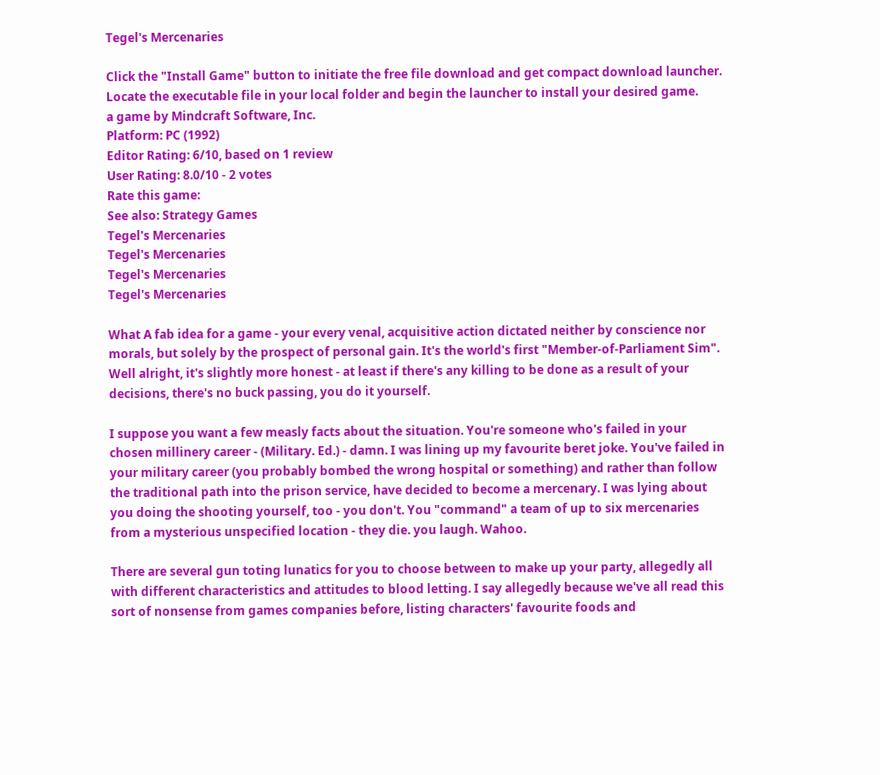Tegel's Mercenaries

Click the "Install Game" button to initiate the free file download and get compact download launcher. Locate the executable file in your local folder and begin the launcher to install your desired game.
a game by Mindcraft Software, Inc.
Platform: PC (1992)
Editor Rating: 6/10, based on 1 review
User Rating: 8.0/10 - 2 votes
Rate this game:
See also: Strategy Games
Tegel's Mercenaries
Tegel's Mercenaries
Tegel's Mercenaries
Tegel's Mercenaries

What A fab idea for a game - your every venal, acquisitive action dictated neither by conscience nor morals, but solely by the prospect of personal gain. It's the world's first "Member-of-Parliament Sim". Well alright, it's slightly more honest - at least if there's any killing to be done as a result of your decisions, there's no buck passing, you do it yourself.

I suppose you want a few measly facts about the situation. You're someone who's failed in your chosen millinery career - (Military. Ed.) - damn. I was lining up my favourite beret joke. You've failed in your military career (you probably bombed the wrong hospital or something) and rather than follow the traditional path into the prison service, have decided to become a mercenary. I was lying about you doing the shooting yourself, too - you don't. You "command" a team of up to six mercenaries from a mysterious unspecified location - they die. you laugh. Wahoo.

There are several gun toting lunatics for you to choose between to make up your party, allegedly all with different characteristics and attitudes to blood letting. I say allegedly because we've all read this sort of nonsense from games companies before, listing characters' favourite foods and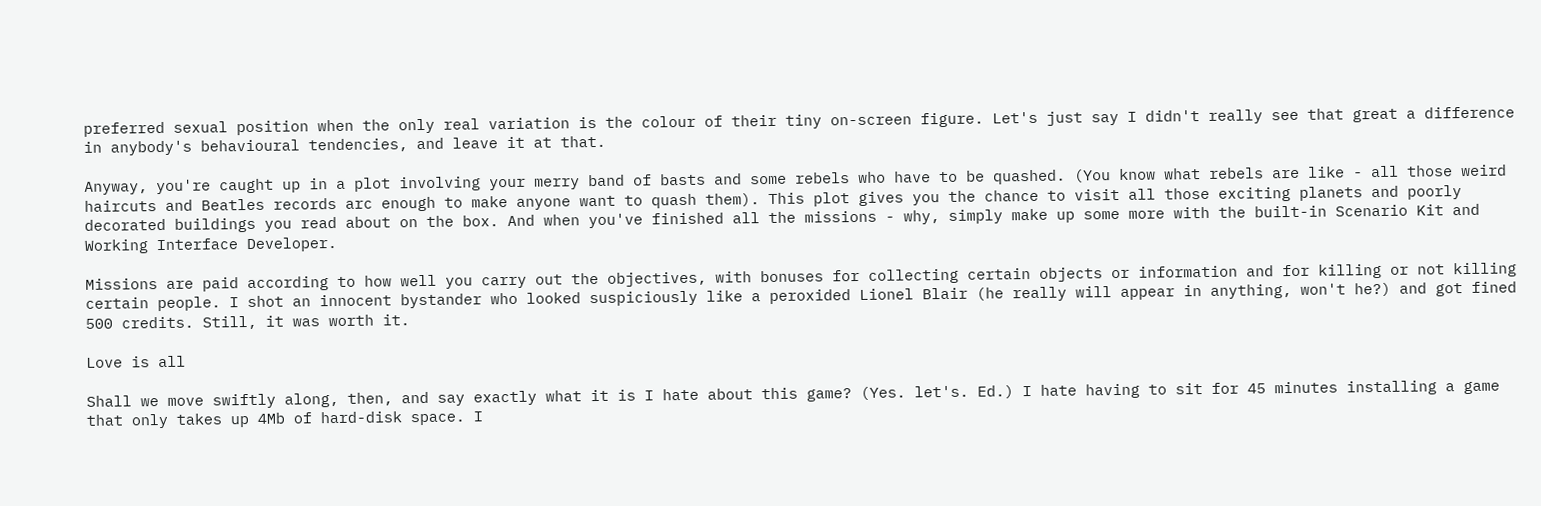preferred sexual position when the only real variation is the colour of their tiny on-screen figure. Let's just say I didn't really see that great a difference in anybody's behavioural tendencies, and leave it at that.

Anyway, you're caught up in a plot involving your merry band of basts and some rebels who have to be quashed. (You know what rebels are like - all those weird haircuts and Beatles records arc enough to make anyone want to quash them). This plot gives you the chance to visit all those exciting planets and poorly decorated buildings you read about on the box. And when you've finished all the missions - why, simply make up some more with the built-in Scenario Kit and Working Interface Developer.

Missions are paid according to how well you carry out the objectives, with bonuses for collecting certain objects or information and for killing or not killing certain people. I shot an innocent bystander who looked suspiciously like a peroxided Lionel Blair (he really will appear in anything, won't he?) and got fined 500 credits. Still, it was worth it.

Love is all

Shall we move swiftly along, then, and say exactly what it is I hate about this game? (Yes. let's. Ed.) I hate having to sit for 45 minutes installing a game that only takes up 4Mb of hard-disk space. I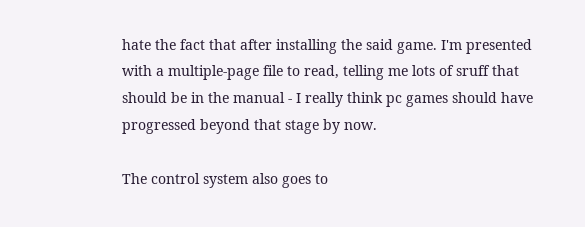hate the fact that after installing the said game. I'm presented with a multiple-page file to read, telling me lots of sruff that should be in the manual - I really think pc games should have progressed beyond that stage by now.

The control system also goes to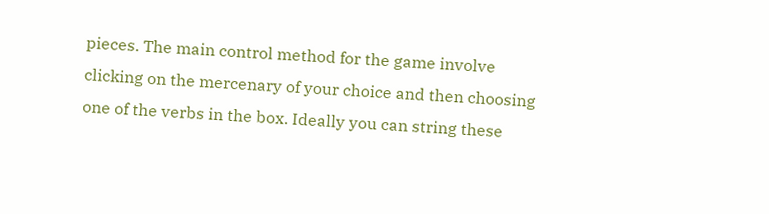pieces. The main control method for the game involve clicking on the mercenary of your choice and then choosing one of the verbs in the box. Ideally you can string these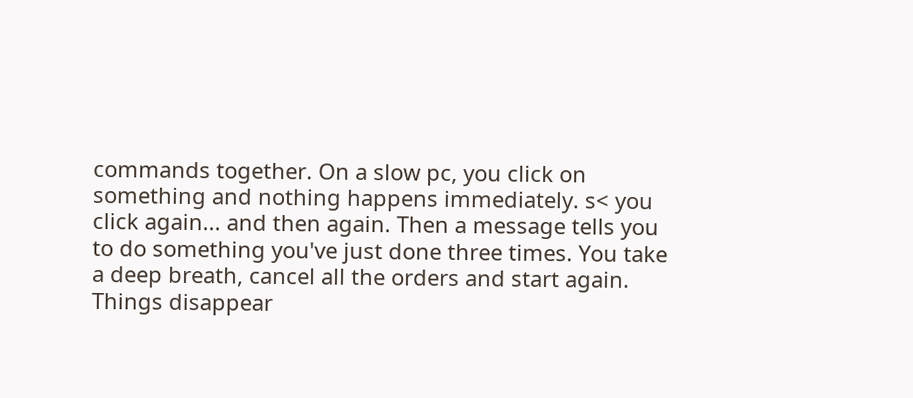commands together. On a slow pc, you click on something and nothing happens immediately. s< you click again... and then again. Then a message tells you to do something you've just done three times. You take a deep breath, cancel all the orders and start again. Things disappear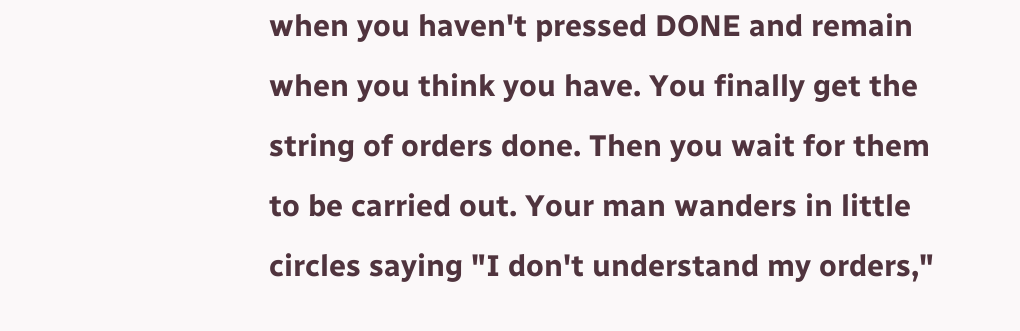when you haven't pressed DONE and remain when you think you have. You finally get the string of orders done. Then you wait for them to be carried out. Your man wanders in little circles saying "I don't understand my orders,"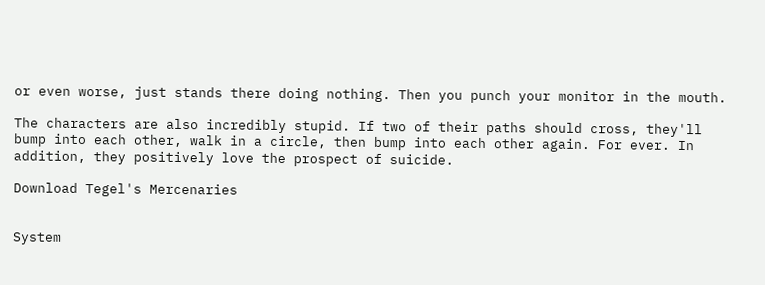or even worse, just stands there doing nothing. Then you punch your monitor in the mouth.

The characters are also incredibly stupid. If two of their paths should cross, they'll bump into each other, walk in a circle, then bump into each other again. For ever. In addition, they positively love the prospect of suicide.

Download Tegel's Mercenaries


System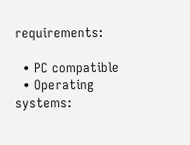requirements:

  • PC compatible
  • Operating systems: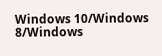Windows 10/Windows 8/Windows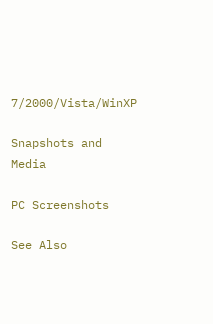7/2000/Vista/WinXP

Snapshots and Media

PC Screenshots

See Also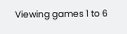Viewing games 1 to 6